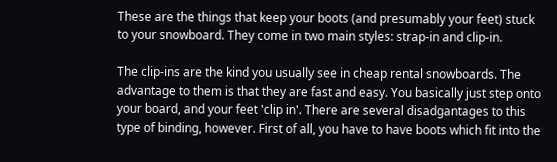These are the things that keep your boots (and presumably your feet) stuck to your snowboard. They come in two main styles: strap-in and clip-in.

The clip-ins are the kind you usually see in cheap rental snowboards. The advantage to them is that they are fast and easy. You basically just step onto your board, and your feet 'clip in'. There are several disadgantages to this type of binding, however. First of all, you have to have boots which fit into the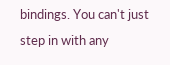bindings. You can't just step in with any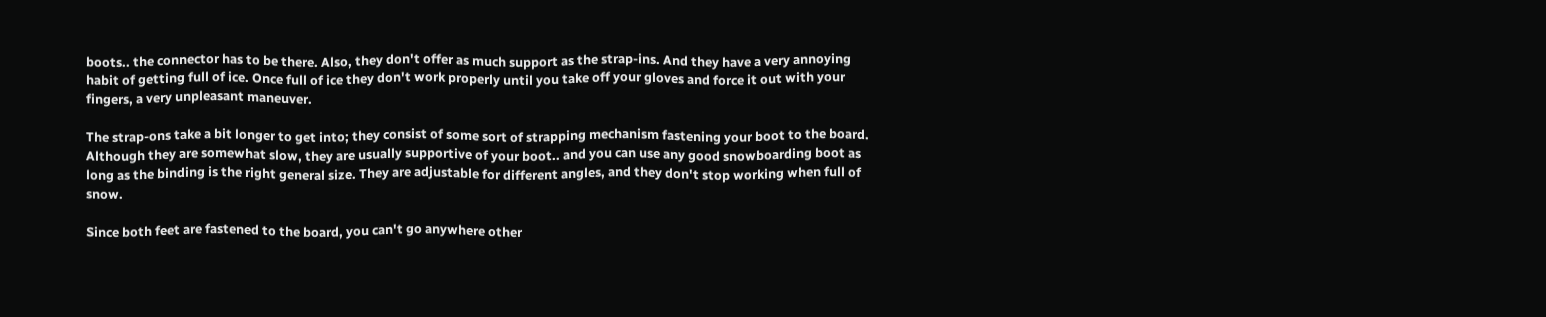boots.. the connector has to be there. Also, they don't offer as much support as the strap-ins. And they have a very annoying habit of getting full of ice. Once full of ice they don't work properly until you take off your gloves and force it out with your fingers, a very unpleasant maneuver.

The strap-ons take a bit longer to get into; they consist of some sort of strapping mechanism fastening your boot to the board. Although they are somewhat slow, they are usually supportive of your boot.. and you can use any good snowboarding boot as long as the binding is the right general size. They are adjustable for different angles, and they don't stop working when full of snow.

Since both feet are fastened to the board, you can't go anywhere other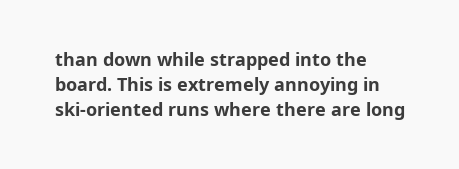than down while strapped into the board. This is extremely annoying in ski-oriented runs where there are long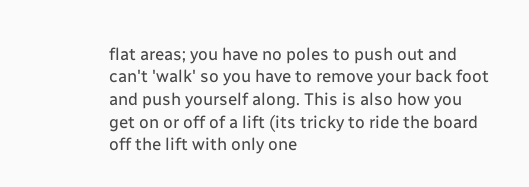flat areas; you have no poles to push out and can't 'walk' so you have to remove your back foot and push yourself along. This is also how you get on or off of a lift (its tricky to ride the board off the lift with only one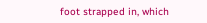foot strapped in, which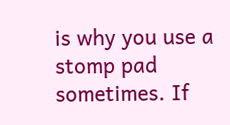is why you use a stomp pad sometimes. If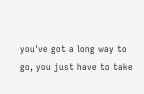you've got a long way to go, you just have to take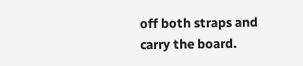off both straps and carry the board.